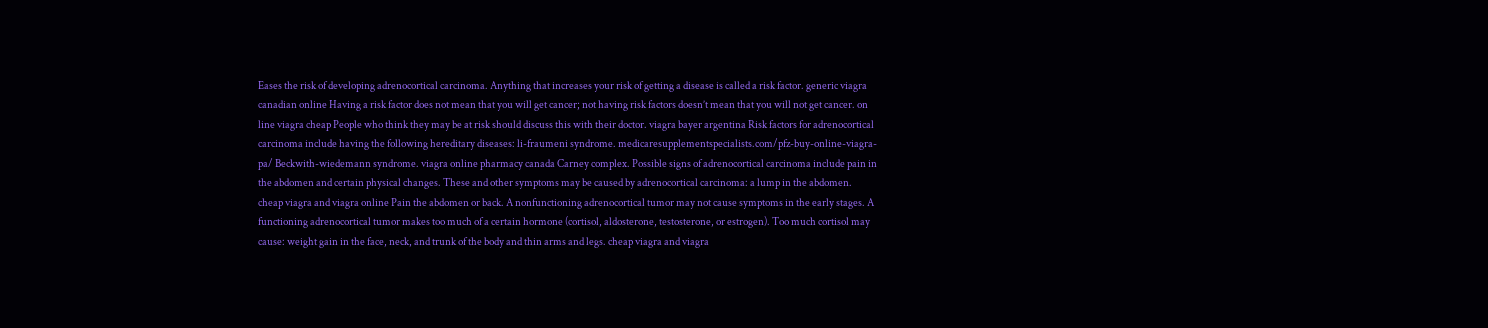Eases the risk of developing adrenocortical carcinoma. Anything that increases your risk of getting a disease is called a risk factor. generic viagra canadian online Having a risk factor does not mean that you will get cancer; not having risk factors doesn’t mean that you will not get cancer. on line viagra cheap People who think they may be at risk should discuss this with their doctor. viagra bayer argentina Risk factors for adrenocortical carcinoma include having the following hereditary diseases: li-fraumeni syndrome. medicaresupplementspecialists.com/pfz-buy-online-viagra-pa/ Beckwith-wiedemann syndrome. viagra online pharmacy canada Carney complex. Possible signs of adrenocortical carcinoma include pain in the abdomen and certain physical changes. These and other symptoms may be caused by adrenocortical carcinoma: a lump in the abdomen. cheap viagra and viagra online Pain the abdomen or back. A nonfunctioning adrenocortical tumor may not cause symptoms in the early stages. A functioning adrenocortical tumor makes too much of a certain hormone (cortisol, aldosterone, testosterone, or estrogen). Too much cortisol may cause: weight gain in the face, neck, and trunk of the body and thin arms and legs. cheap viagra and viagra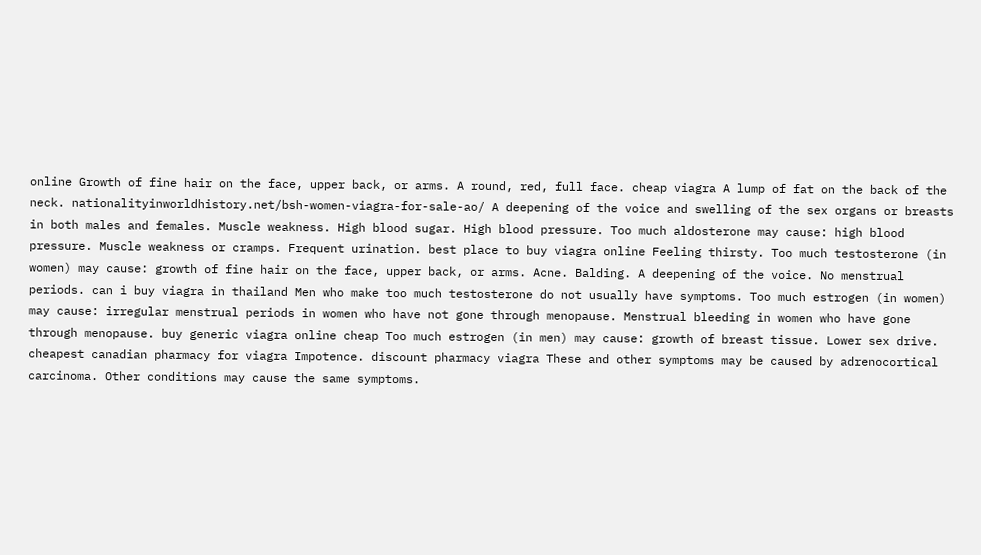online Growth of fine hair on the face, upper back, or arms. A round, red, full face. cheap viagra A lump of fat on the back of the neck. nationalityinworldhistory.net/bsh-women-viagra-for-sale-ao/ A deepening of the voice and swelling of the sex organs or breasts in both males and females. Muscle weakness. High blood sugar. High blood pressure. Too much aldosterone may cause: high blood pressure. Muscle weakness or cramps. Frequent urination. best place to buy viagra online Feeling thirsty. Too much testosterone (in women) may cause: growth of fine hair on the face, upper back, or arms. Acne. Balding. A deepening of the voice. No menstrual periods. can i buy viagra in thailand Men who make too much testosterone do not usually have symptoms. Too much estrogen (in women) may cause: irregular menstrual periods in women who have not gone through menopause. Menstrual bleeding in women who have gone through menopause. buy generic viagra online cheap Too much estrogen (in men) may cause: growth of breast tissue. Lower sex drive. cheapest canadian pharmacy for viagra Impotence. discount pharmacy viagra These and other symptoms may be caused by adrenocortical carcinoma. Other conditions may cause the same symptoms.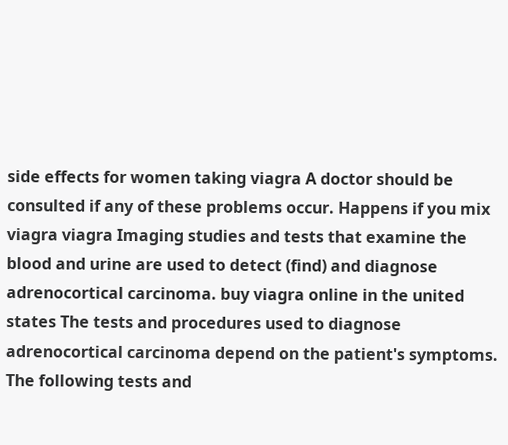side effects for women taking viagra A doctor should be consulted if any of these problems occur. Happens if you mix viagra viagra Imaging studies and tests that examine the blood and urine are used to detect (find) and diagnose adrenocortical carcinoma. buy viagra online in the united states The tests and procedures used to diagnose adrenocortical carcinoma depend on the patient's symptoms. The following tests and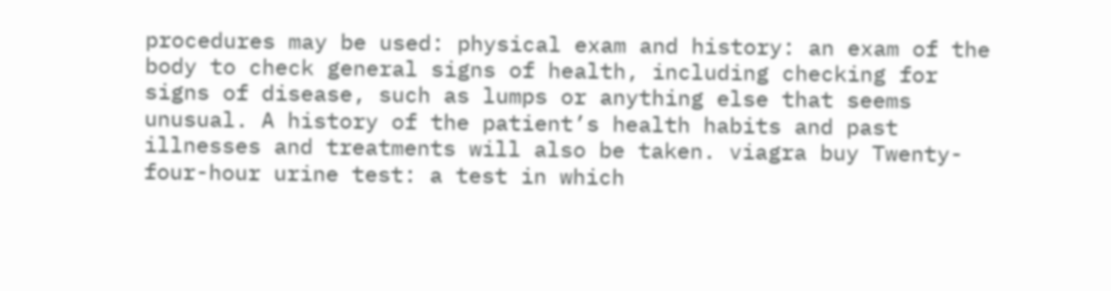procedures may be used: physical exam and history: an exam of the body to check general signs of health, including checking for signs of disease, such as lumps or anything else that seems unusual. A history of the patient’s health habits and past illnesses and treatments will also be taken. viagra buy Twenty-four-hour urine test: a test in which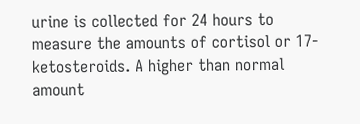urine is collected for 24 hours to measure the amounts of cortisol or 17-ketosteroids. A higher than normal amount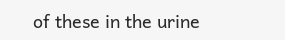of these in the urine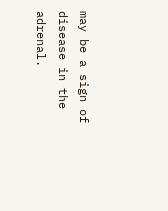may be a sign of disease in the adrenal.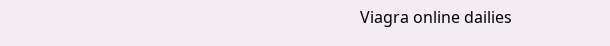Viagra online dailies